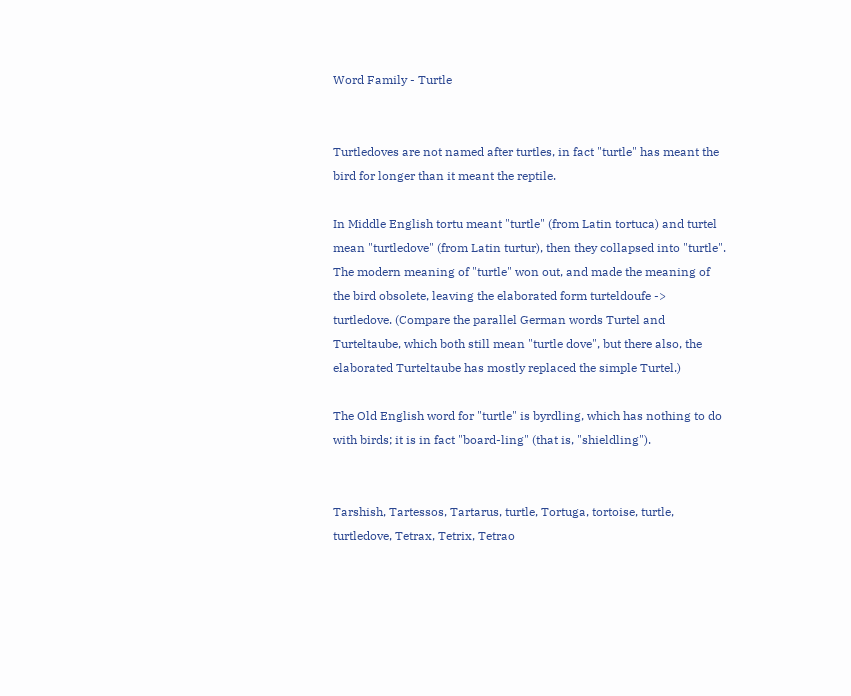Word Family - Turtle


Turtledoves are not named after turtles, in fact "turtle" has meant the bird for longer than it meant the reptile.

In Middle English tortu meant "turtle" (from Latin tortuca) and turtel mean "turtledove" (from Latin turtur), then they collapsed into "turtle". The modern meaning of "turtle" won out, and made the meaning of the bird obsolete, leaving the elaborated form turteldoufe -> turtledove. (Compare the parallel German words Turtel and Turteltaube, which both still mean "turtle dove", but there also, the elaborated Turteltaube has mostly replaced the simple Turtel.)

The Old English word for "turtle" is byrdling, which has nothing to do with birds; it is in fact "board-ling" (that is, "shieldling").


Tarshish, Tartessos, Tartarus, turtle, Tortuga, tortoise, turtle, turtledove, Tetrax, Tetrix, Tetrao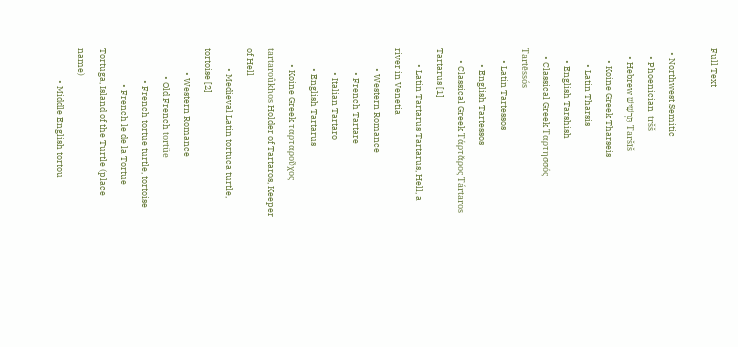Full Text

  • Northwest Semitic
    • Phoenician  tršš
    • Hebrew תַּרְשִׁישׁ Taršīš
      • Koine Greek Tharseis
        • Latin Tharsis
      • English Tarshish
    • Classical Greek Ταρτησσός Tartēssós
      • Latin Tartessos
        • English Tartessos
      • Classical Greek Τάρτᾰρος Tártaros Tartarus [1]
        • Latin Tartarus Tartarus, Hell, a river in Venetia
          • Western Romance
            • French Tartare
            • Italian Tartaro
          • English Tartarus
        • Koine Greek ταρταροῦχος tartaroûkhos Holder of Tartaros, Keeper of Hell
          • Medieval Latin tortuca turtle, tortoise [2]
            • Western Romance
              • Old French tortüe
                • French tortue turtle, tortoise
                  • French le de la Tortue Tortuga, Island of the Turtle (place name)
                • Middle English tortou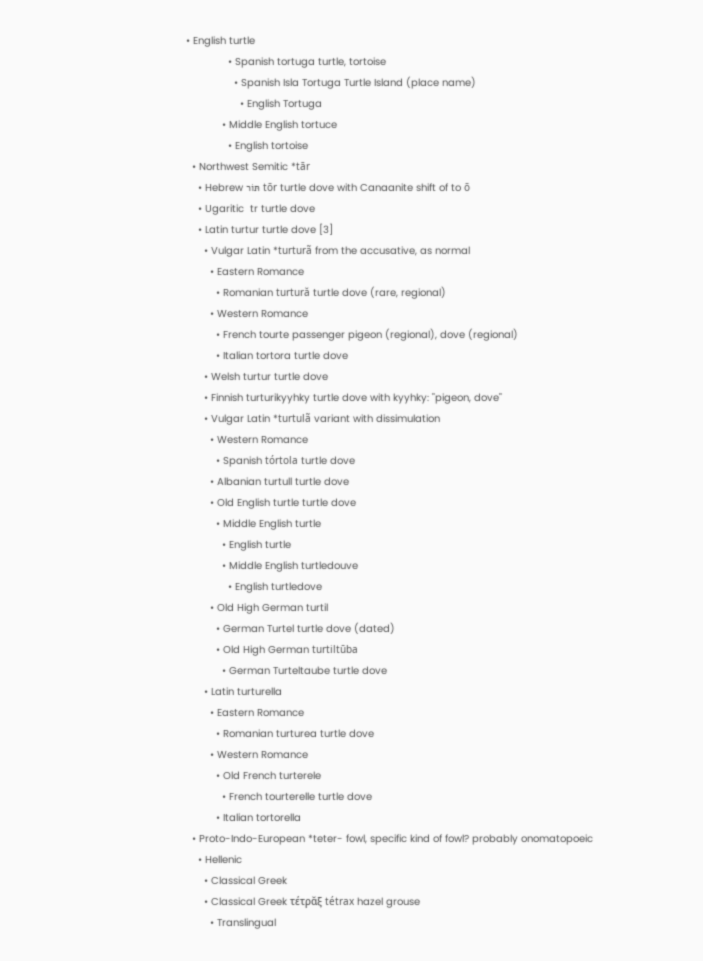• English turtle
              • Spanish tortuga turtle, tortoise
                • Spanish Isla Tortuga Turtle Island (place name)
                  • English Tortuga
            • Middle English tortuce
              • English tortoise
  • Northwest Semitic *tār
    • Hebrew תּוֹר tōr turtle dove with Canaanite shift of to ō
    • Ugaritic  tr turtle dove
    • Latin turtur turtle dove [3]
      • Vulgar Latin *turturã from the accusative, as normal
        • Eastern Romance
          • Romanian turtură turtle dove (rare, regional)
        • Western Romance
          • French tourte passenger pigeon (regional), dove (regional)
          • Italian tortora turtle dove
      • Welsh turtur turtle dove
      • Finnish turturikyyhky turtle dove with kyyhky: "pigeon, dove"
      • Vulgar Latin *turtulã variant with dissimulation
        • Western Romance
          • Spanish tórtola turtle dove
        • Albanian turtull turtle dove
        • Old English turtle turtle dove
          • Middle English turtle
            • English turtle
            • Middle English turtledouve
              • English turtledove
        • Old High German turtil
          • German Turtel turtle dove (dated)
          • Old High German turtiltūba
            • German Turteltaube turtle dove
      • Latin turturella
        • Eastern Romance
          • Romanian turturea turtle dove
        • Western Romance
          • Old French turterele
            • French tourterelle turtle dove
          • Italian tortorella
  • Proto-Indo-European *teter- fowl, specific kind of fowl? probably onomatopoeic
    • Hellenic
      • Classical Greek
      • Classical Greek τέτρᾰξ tétrax hazel grouse
        • Translingual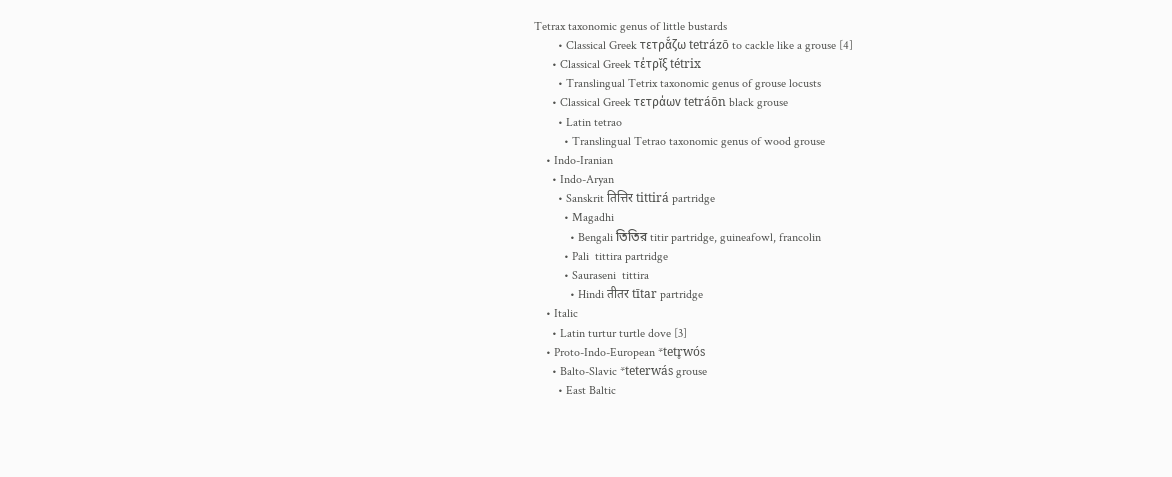Tetrax taxonomic genus of little bustards
        • Classical Greek τετρᾰ́ζω tetrázō to cackle like a grouse [4]
      • Classical Greek τέτρῐξ tétrix
        • Translingual Tetrix taxonomic genus of grouse locusts
      • Classical Greek τετράων tetráōn black grouse
        • Latin tetrao
          • Translingual Tetrao taxonomic genus of wood grouse
    • Indo-Iranian
      • Indo-Aryan
        • Sanskrit तित्तिर tittirá partridge
          • Magadhi
            • Bengali তিতির titir partridge, guineafowl, francolin
          • Pali  tittira partridge
          • Sauraseni  tittira
            • Hindi तीतर tītar partridge
    • Italic
      • Latin turtur turtle dove [3]
    • Proto-Indo-European *tetr̥wós
      • Balto-Slavic *teterwás grouse
        • East Baltic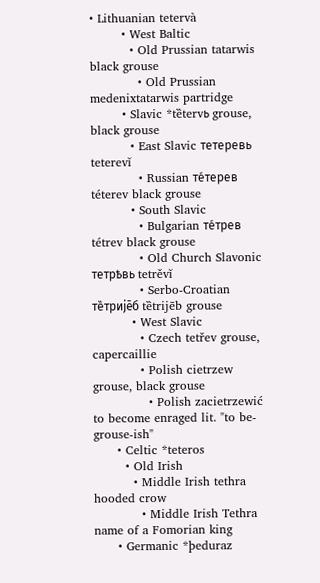• Lithuanian tetervà
        • West Baltic
          • Old Prussian tatarwis black grouse
            • Old Prussian medenixtatarwis partridge
        • Slavic *tȅtervь grouse, black grouse
          • East Slavic тетеревь teterevĭ
            • Russian те́терев téterev black grouse
          • South Slavic
            • Bulgarian те́трев tétrev black grouse
            • Old Church Slavonic тетрѣвь tetrěvĭ
            • Serbo-Croatian те̏трије̄б tȅtrijēb grouse
          • West Slavic
            • Czech tetřev grouse, capercaillie
            • Polish cietrzew grouse, black grouse
              • Polish zacietrzewić to become enraged lit. "to be-grouse-ish"
      • Celtic *teteros
        • Old Irish
          • Middle Irish tethra hooded crow
            • Middle Irish Tethra name of a Fomorian king
      • Germanic *þeduraz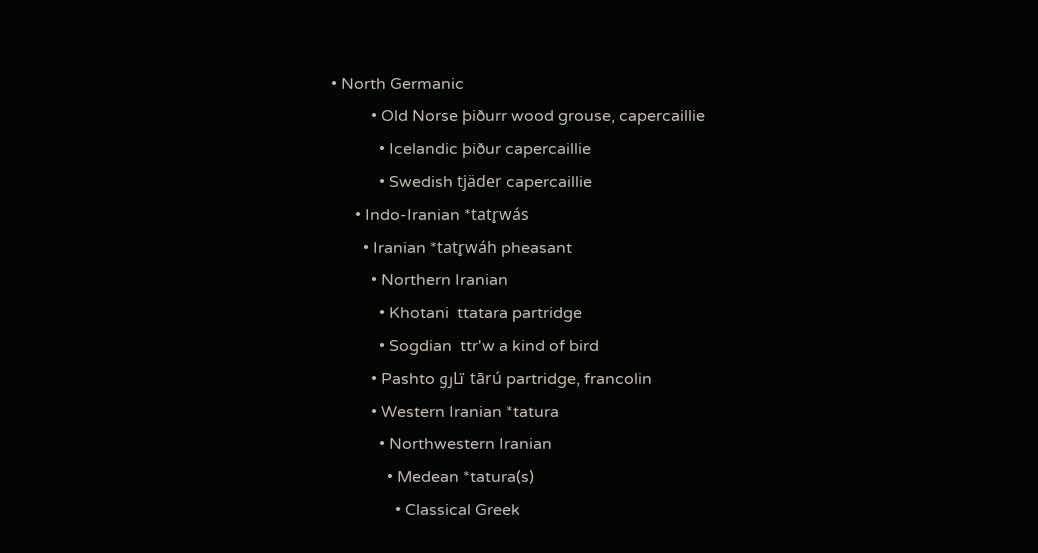• North Germanic
          • Old Norse þiðurr wood grouse, capercaillie
            • Icelandic þiður capercaillie
            • Swedish tjäder capercaillie
      • Indo-Iranian *tatr̥wás
        • Iranian *tatr̥wáh pheasant
          • Northern Iranian
            • Khotani  ttatara partridge
            • Sogdian  ttr'w a kind of bird
          • Pashto تارو tārú partridge, francolin
          • Western Iranian *tatura
            • Northwestern Iranian
              • Medean *tatura(s)
                • Classical Greek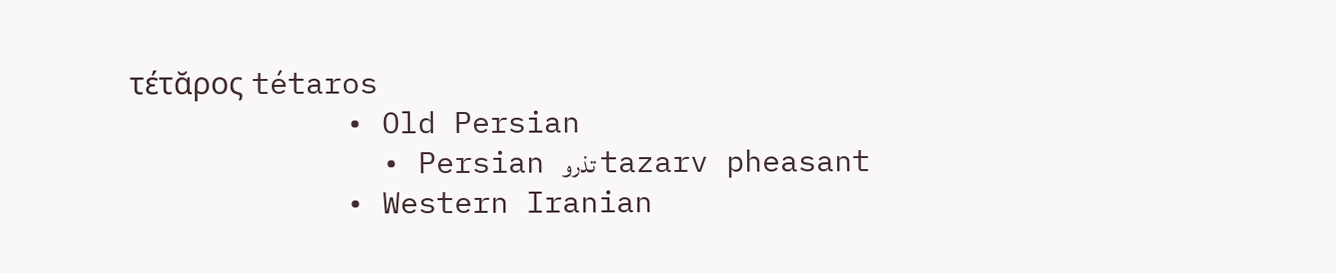τέτᾰρος tétaros
            • Old Persian
              • Persian تذرو tazarv pheasant
            • Western Iranian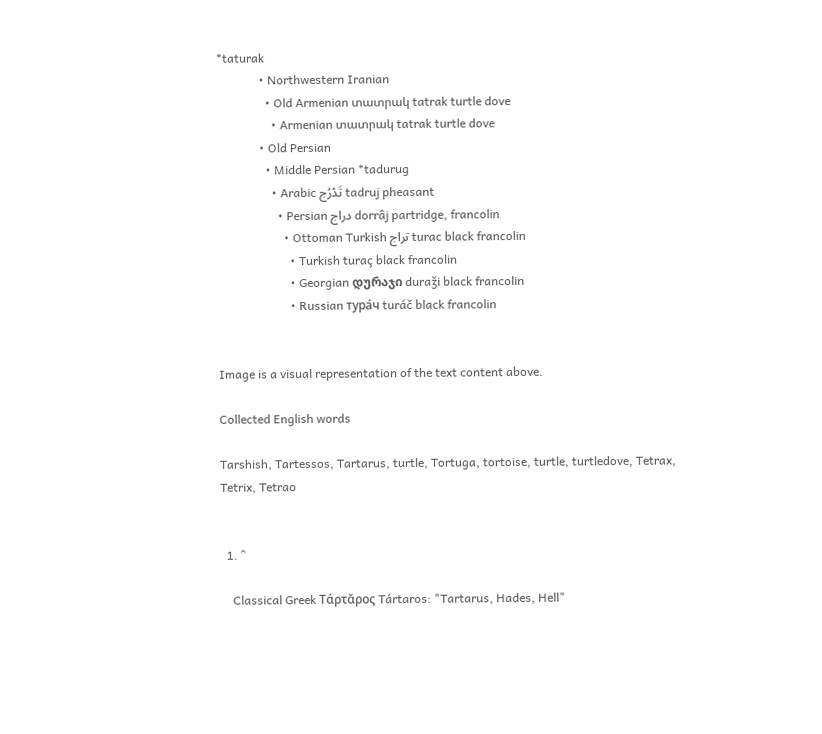*taturak
              • Northwestern Iranian
                • Old Armenian տատրակ tatrak turtle dove
                  • Armenian տատրակ tatrak turtle dove
              • Old Persian
                • Middle Persian *tadurug
                  • Arabic تَدْرُج tadruj pheasant
                    • Persian دراج dorrâj partridge, francolin
                      • Ottoman Turkish تراج turac black francolin
                        • Turkish turaç black francolin
                        • Georgian დურაჯი duraǯi black francolin
                        • Russian тура́ч turáč black francolin


Image is a visual representation of the text content above.

Collected English words

Tarshish, Tartessos, Tartarus, turtle, Tortuga, tortoise, turtle, turtledove, Tetrax, Tetrix, Tetrao


  1. ^

    Classical Greek Τάρτᾰρος Tártaros: "Tartarus, Hades, Hell"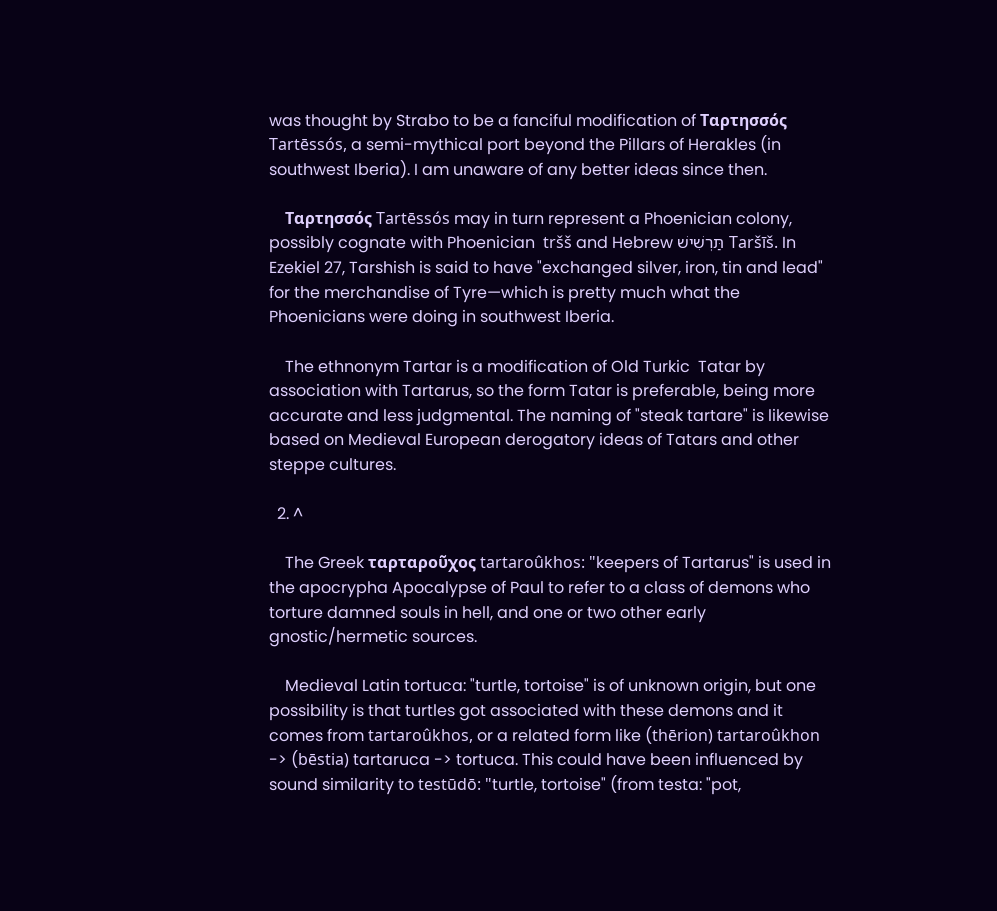was thought by Strabo to be a fanciful modification of Ταρτησσός Tartēssós, a semi-mythical port beyond the Pillars of Herakles (in southwest Iberia). I am unaware of any better ideas since then.

    Ταρτησσός Tartēssós may in turn represent a Phoenician colony, possibly cognate with Phoenician  tršš and Hebrew תַּרְשִׁישׁ Taršīš. In Ezekiel 27, Tarshish is said to have "exchanged silver, iron, tin and lead" for the merchandise of Tyre—which is pretty much what the Phoenicians were doing in southwest Iberia.

    The ethnonym Tartar is a modification of Old Turkic  Tatar by association with Tartarus, so the form Tatar is preferable, being more accurate and less judgmental. The naming of "steak tartare" is likewise based on Medieval European derogatory ideas of Tatars and other steppe cultures.

  2. ^

    The Greek ταρταροῦχος tartaroûkhos: "keepers of Tartarus" is used in the apocrypha Apocalypse of Paul to refer to a class of demons who torture damned souls in hell, and one or two other early gnostic/hermetic sources.

    Medieval Latin tortuca: "turtle, tortoise" is of unknown origin, but one possibility is that turtles got associated with these demons and it comes from tartaroûkhos, or a related form like (thērion) tartaroûkhon -> (bēstia) tartaruca -> tortuca. This could have been influenced by sound similarity to testūdō: "turtle, tortoise" (from testa: "pot,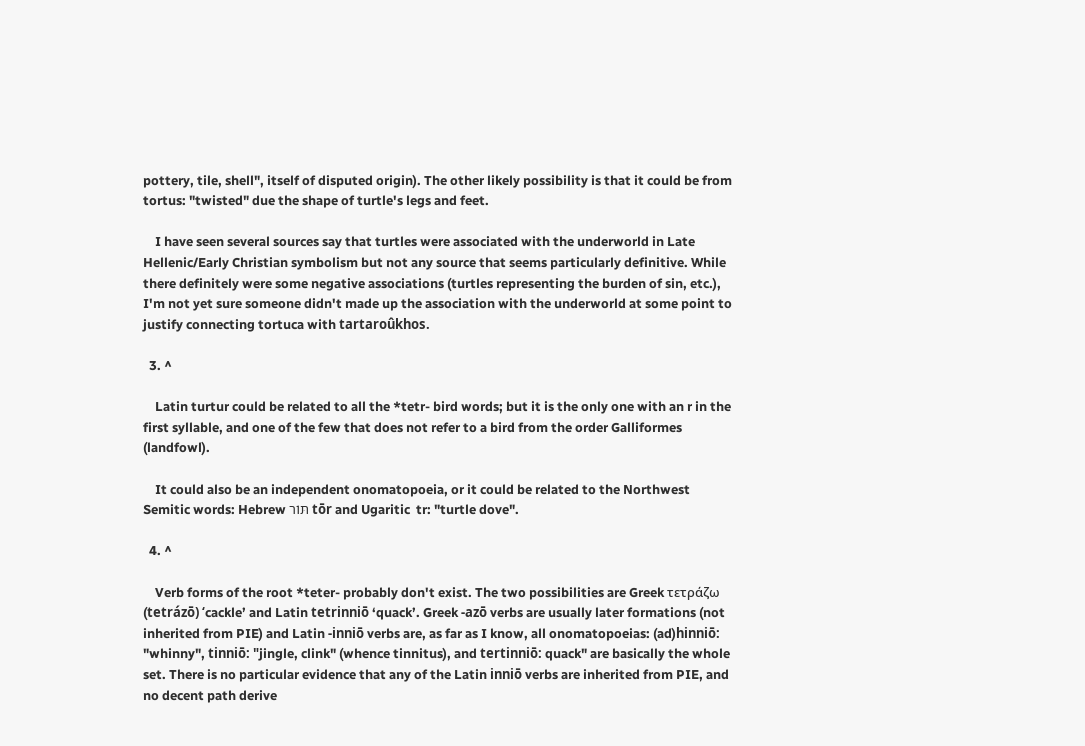pottery, tile, shell", itself of disputed origin). The other likely possibility is that it could be from tortus: "twisted" due the shape of turtle's legs and feet.

    I have seen several sources say that turtles were associated with the underworld in Late Hellenic/Early Christian symbolism but not any source that seems particularly definitive. While there definitely were some negative associations (turtles representing the burden of sin, etc.), I'm not yet sure someone didn't made up the association with the underworld at some point to justify connecting tortuca with tartaroûkhos.

  3. ^

    Latin turtur could be related to all the *tetr- bird words; but it is the only one with an r in the first syllable, and one of the few that does not refer to a bird from the order Galliformes (landfowl).

    It could also be an independent onomatopoeia, or it could be related to the Northwest Semitic words: Hebrew תּוֹר tōr and Ugaritic  tr: "turtle dove".

  4. ^

    Verb forms of the root *teter- probably don't exist. The two possibilities are Greek τετράζω (tetrázō) ‘cackle’ and Latin tetrinniō ‘quack’. Greek -azō verbs are usually later formations (not inherited from PIE) and Latin -inniō verbs are, as far as I know, all onomatopoeias: (ad)hinniō: "whinny", tinniō: "jingle, clink" (whence tinnitus), and tertinniō: quack" are basically the whole set. There is no particular evidence that any of the Latin inniō verbs are inherited from PIE, and no decent path derive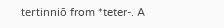tertinniō from *teter-. A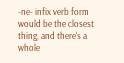-ne- infix verb form would be the closest thing, and there's a whole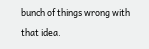bunch of things wrong with that idea.